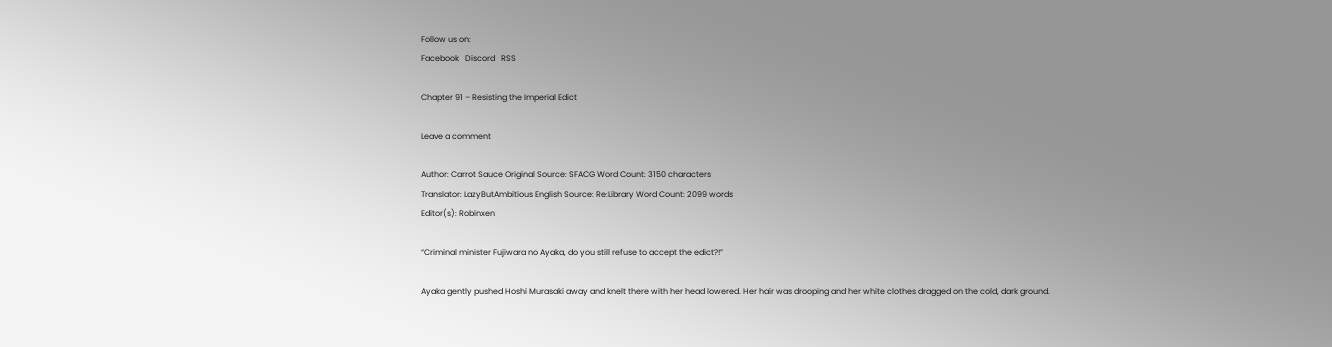Follow us on:
Facebook   Discord   RSS

Chapter 91 – Resisting the Imperial Edict

Leave a comment

Author: Carrot Sauce Original Source: SFACG Word Count: 3150 characters
Translator: LazyButAmbitious English Source: Re:Library Word Count: 2099 words
Editor(s): Robinxen

“Criminal minister Fujiwara no Ayaka, do you still refuse to accept the edict?!”

Ayaka gently pushed Hoshi Murasaki away and knelt there with her head lowered. Her hair was drooping and her white clothes dragged on the cold, dark ground.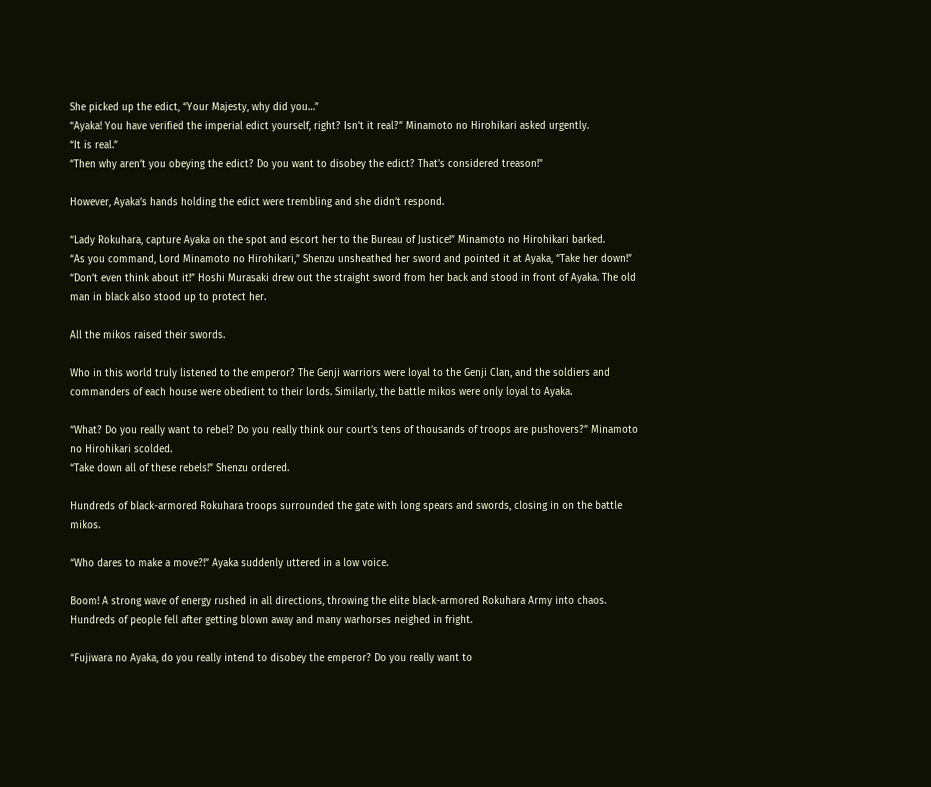She picked up the edict, “Your Majesty, why did you…”
“Ayaka! You have verified the imperial edict yourself, right? Isn’t it real?” Minamoto no Hirohikari asked urgently.
“It is real.”
“Then why aren’t you obeying the edict? Do you want to disobey the edict? That’s considered treason!”

However, Ayaka’s hands holding the edict were trembling and she didn’t respond.

“Lady Rokuhara, capture Ayaka on the spot and escort her to the Bureau of Justice!” Minamoto no Hirohikari barked.
“As you command, Lord Minamoto no Hirohikari,” Shenzu unsheathed her sword and pointed it at Ayaka, “Take her down!”
“Don’t even think about it!” Hoshi Murasaki drew out the straight sword from her back and stood in front of Ayaka. The old man in black also stood up to protect her.

All the mikos raised their swords.

Who in this world truly listened to the emperor? The Genji warriors were loyal to the Genji Clan, and the soldiers and commanders of each house were obedient to their lords. Similarly, the battle mikos were only loyal to Ayaka.

“What? Do you really want to rebel? Do you really think our court’s tens of thousands of troops are pushovers?” Minamoto no Hirohikari scolded.
“Take down all of these rebels!” Shenzu ordered.

Hundreds of black-armored Rokuhara troops surrounded the gate with long spears and swords, closing in on the battle mikos.

“Who dares to make a move?!” Ayaka suddenly uttered in a low voice.

Boom! A strong wave of energy rushed in all directions, throwing the elite black-armored Rokuhara Army into chaos. Hundreds of people fell after getting blown away and many warhorses neighed in fright.

“Fujiwara no Ayaka, do you really intend to disobey the emperor? Do you really want to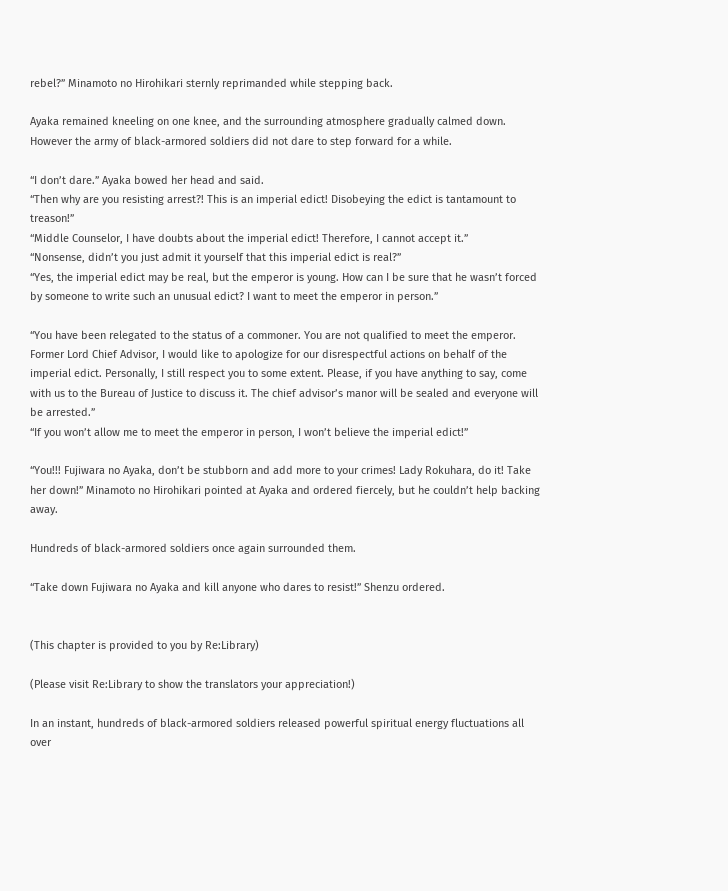rebel?” Minamoto no Hirohikari sternly reprimanded while stepping back.

Ayaka remained kneeling on one knee, and the surrounding atmosphere gradually calmed down. However the army of black-armored soldiers did not dare to step forward for a while.

“I don’t dare.” Ayaka bowed her head and said.
“Then why are you resisting arrest?! This is an imperial edict! Disobeying the edict is tantamount to treason!”
“Middle Counselor, I have doubts about the imperial edict! Therefore, I cannot accept it.”
“Nonsense, didn’t you just admit it yourself that this imperial edict is real?”
“Yes, the imperial edict may be real, but the emperor is young. How can I be sure that he wasn’t forced by someone to write such an unusual edict? I want to meet the emperor in person.”

“You have been relegated to the status of a commoner. You are not qualified to meet the emperor. Former Lord Chief Advisor, I would like to apologize for our disrespectful actions on behalf of the imperial edict. Personally, I still respect you to some extent. Please, if you have anything to say, come with us to the Bureau of Justice to discuss it. The chief advisor’s manor will be sealed and everyone will be arrested.”
“If you won’t allow me to meet the emperor in person, I won’t believe the imperial edict!”

“You!!! Fujiwara no Ayaka, don’t be stubborn and add more to your crimes! Lady Rokuhara, do it! Take her down!” Minamoto no Hirohikari pointed at Ayaka and ordered fiercely, but he couldn’t help backing away.

Hundreds of black-armored soldiers once again surrounded them.

“Take down Fujiwara no Ayaka and kill anyone who dares to resist!” Shenzu ordered.


(This chapter is provided to you by Re:Library)

(Please visit Re:Library to show the translators your appreciation!)

In an instant, hundreds of black-armored soldiers released powerful spiritual energy fluctuations all over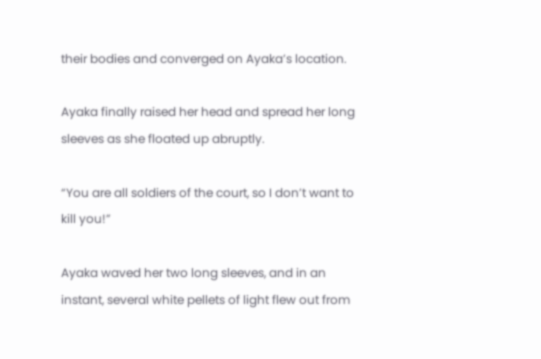their bodies and converged on Ayaka’s location.

Ayaka finally raised her head and spread her long sleeves as she floated up abruptly.

“You are all soldiers of the court, so I don’t want to kill you!”

Ayaka waved her two long sleeves, and in an instant, several white pellets of light flew out from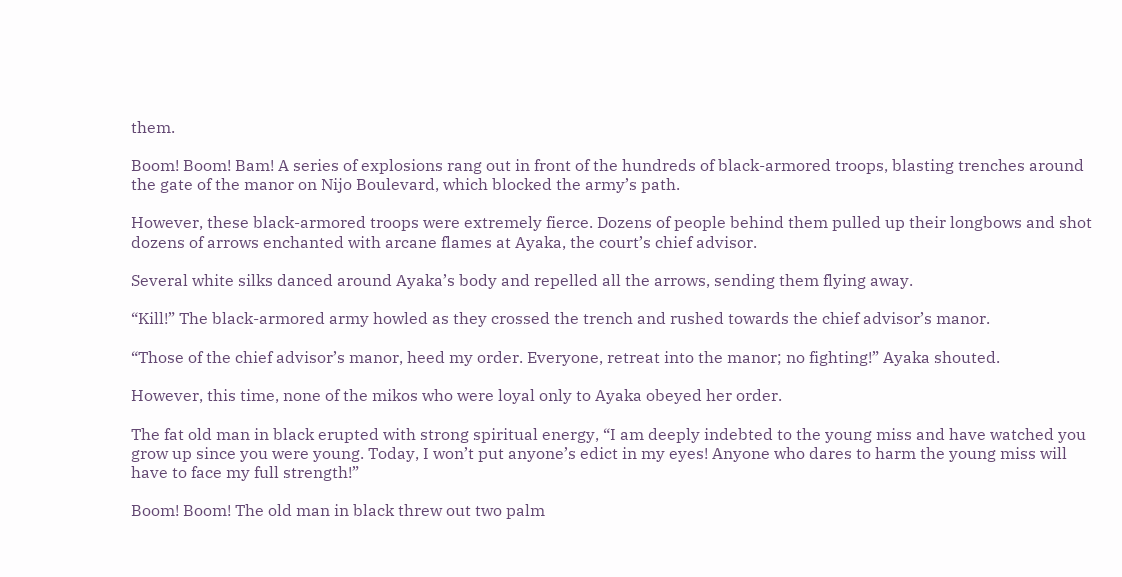them.

Boom! Boom! Bam! A series of explosions rang out in front of the hundreds of black-armored troops, blasting trenches around the gate of the manor on Nijo Boulevard, which blocked the army’s path.

However, these black-armored troops were extremely fierce. Dozens of people behind them pulled up their longbows and shot dozens of arrows enchanted with arcane flames at Ayaka, the court’s chief advisor.

Several white silks danced around Ayaka’s body and repelled all the arrows, sending them flying away.

“Kill!” The black-armored army howled as they crossed the trench and rushed towards the chief advisor’s manor.

“Those of the chief advisor’s manor, heed my order. Everyone, retreat into the manor; no fighting!” Ayaka shouted.

However, this time, none of the mikos who were loyal only to Ayaka obeyed her order.

The fat old man in black erupted with strong spiritual energy, “I am deeply indebted to the young miss and have watched you grow up since you were young. Today, I won’t put anyone’s edict in my eyes! Anyone who dares to harm the young miss will have to face my full strength!”

Boom! Boom! The old man in black threw out two palm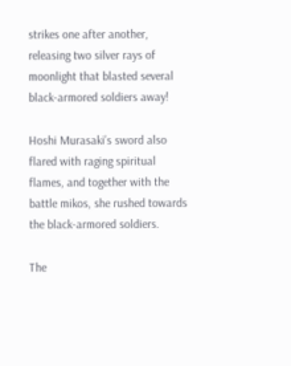strikes one after another, releasing two silver rays of moonlight that blasted several black-armored soldiers away!

Hoshi Murasaki’s sword also flared with raging spiritual flames, and together with the battle mikos, she rushed towards the black-armored soldiers.

The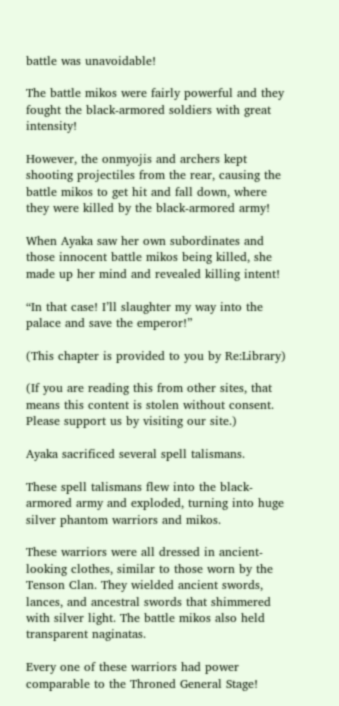battle was unavoidable!

The battle mikos were fairly powerful and they fought the black-armored soldiers with great intensity!

However, the onmyojis and archers kept shooting projectiles from the rear, causing the battle mikos to get hit and fall down, where they were killed by the black-armored army!

When Ayaka saw her own subordinates and those innocent battle mikos being killed, she made up her mind and revealed killing intent!

“In that case! I’ll slaughter my way into the palace and save the emperor!”

(This chapter is provided to you by Re:Library)

(If you are reading this from other sites, that means this content is stolen without consent. Please support us by visiting our site.)

Ayaka sacrificed several spell talismans.

These spell talismans flew into the black-armored army and exploded, turning into huge silver phantom warriors and mikos.

These warriors were all dressed in ancient-looking clothes, similar to those worn by the Tenson Clan. They wielded ancient swords, lances, and ancestral swords that shimmered with silver light. The battle mikos also held transparent naginatas.

Every one of these warriors had power comparable to the Throned General Stage!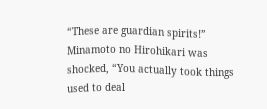“These are guardian spirits!” Minamoto no Hirohikari was shocked, “You actually took things used to deal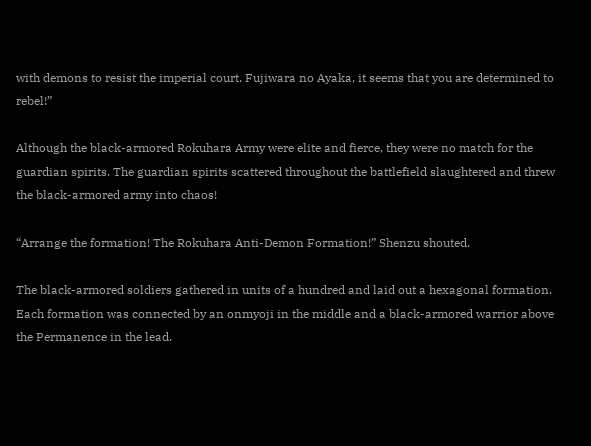with demons to resist the imperial court. Fujiwara no Ayaka, it seems that you are determined to rebel!”

Although the black-armored Rokuhara Army were elite and fierce, they were no match for the guardian spirits. The guardian spirits scattered throughout the battlefield slaughtered and threw the black-armored army into chaos!

“Arrange the formation! The Rokuhara Anti-Demon Formation!” Shenzu shouted.

The black-armored soldiers gathered in units of a hundred and laid out a hexagonal formation. Each formation was connected by an onmyoji in the middle and a black-armored warrior above the Permanence in the lead.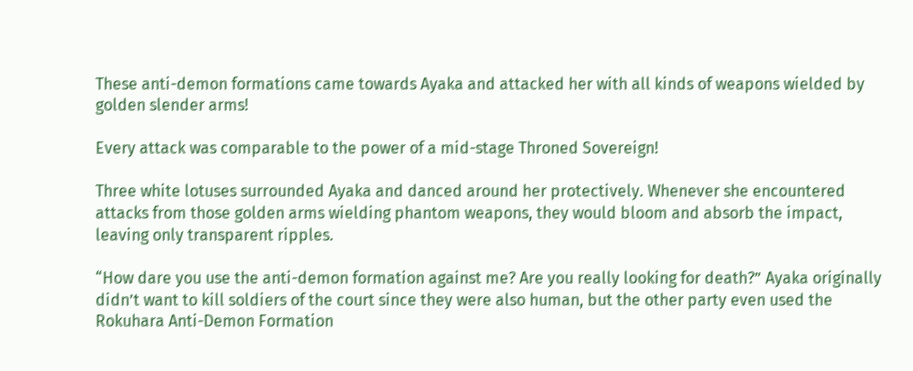These anti-demon formations came towards Ayaka and attacked her with all kinds of weapons wielded by golden slender arms!

Every attack was comparable to the power of a mid-stage Throned Sovereign!

Three white lotuses surrounded Ayaka and danced around her protectively. Whenever she encountered attacks from those golden arms wielding phantom weapons, they would bloom and absorb the impact, leaving only transparent ripples.

“How dare you use the anti-demon formation against me? Are you really looking for death?” Ayaka originally didn’t want to kill soldiers of the court since they were also human, but the other party even used the Rokuhara Anti-Demon Formation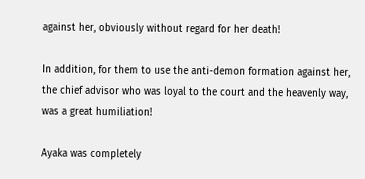against her, obviously without regard for her death!

In addition, for them to use the anti-demon formation against her, the chief advisor who was loyal to the court and the heavenly way, was a great humiliation!

Ayaka was completely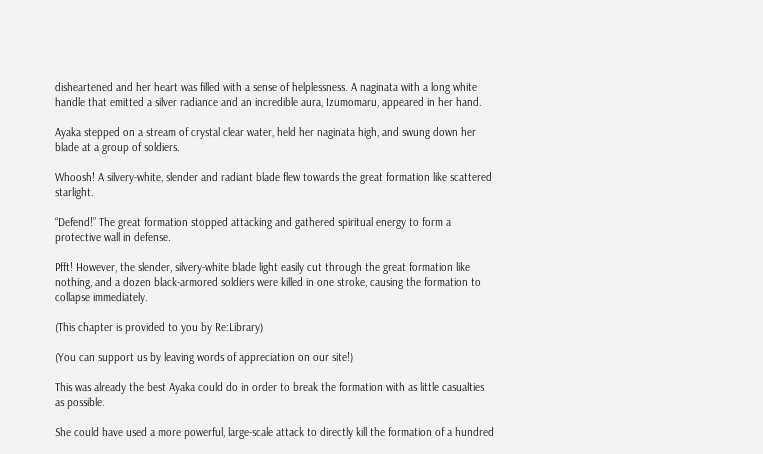disheartened and her heart was filled with a sense of helplessness. A naginata with a long white handle that emitted a silver radiance and an incredible aura, Izumomaru, appeared in her hand.

Ayaka stepped on a stream of crystal clear water, held her naginata high, and swung down her blade at a group of soldiers.

Whoosh! A silvery-white, slender and radiant blade flew towards the great formation like scattered starlight.

“Defend!” The great formation stopped attacking and gathered spiritual energy to form a protective wall in defense.

Pfft! However, the slender, silvery-white blade light easily cut through the great formation like nothing, and a dozen black-armored soldiers were killed in one stroke, causing the formation to collapse immediately.

(This chapter is provided to you by Re:Library)

(You can support us by leaving words of appreciation on our site!)

This was already the best Ayaka could do in order to break the formation with as little casualties as possible.

She could have used a more powerful, large-scale attack to directly kill the formation of a hundred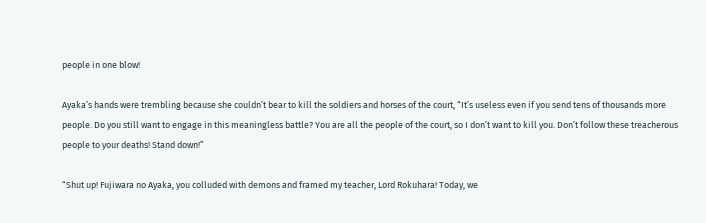people in one blow!

Ayaka’s hands were trembling because she couldn’t bear to kill the soldiers and horses of the court, “It’s useless even if you send tens of thousands more people. Do you still want to engage in this meaningless battle? You are all the people of the court, so I don’t want to kill you. Don’t follow these treacherous people to your deaths! Stand down!”

“Shut up! Fujiwara no Ayaka, you colluded with demons and framed my teacher, Lord Rokuhara! Today, we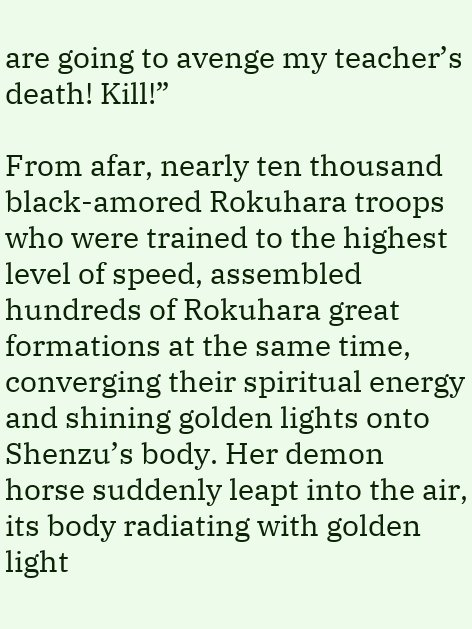are going to avenge my teacher’s death! Kill!”

From afar, nearly ten thousand black-amored Rokuhara troops who were trained to the highest level of speed, assembled hundreds of Rokuhara great formations at the same time, converging their spiritual energy and shining golden lights onto Shenzu’s body. Her demon horse suddenly leapt into the air, its body radiating with golden light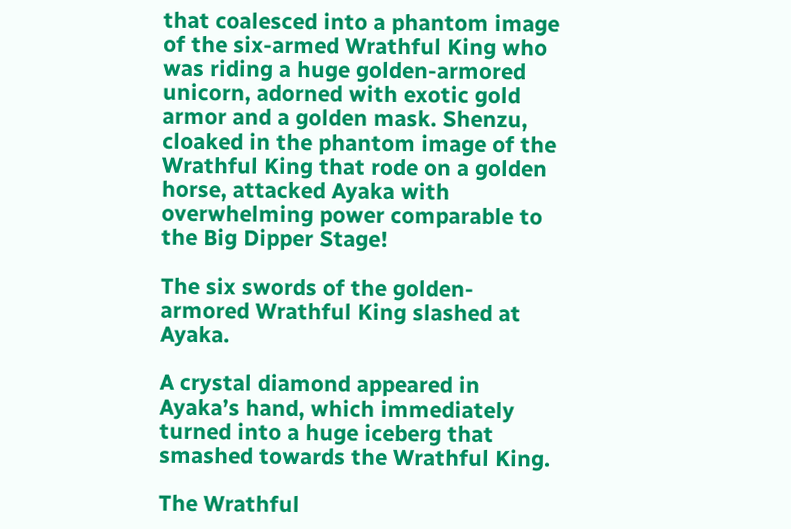that coalesced into a phantom image of the six-armed Wrathful King who was riding a huge golden-armored unicorn, adorned with exotic gold armor and a golden mask. Shenzu, cloaked in the phantom image of the Wrathful King that rode on a golden horse, attacked Ayaka with overwhelming power comparable to the Big Dipper Stage!

The six swords of the golden-armored Wrathful King slashed at Ayaka.

A crystal diamond appeared in Ayaka’s hand, which immediately turned into a huge iceberg that smashed towards the Wrathful King.

The Wrathful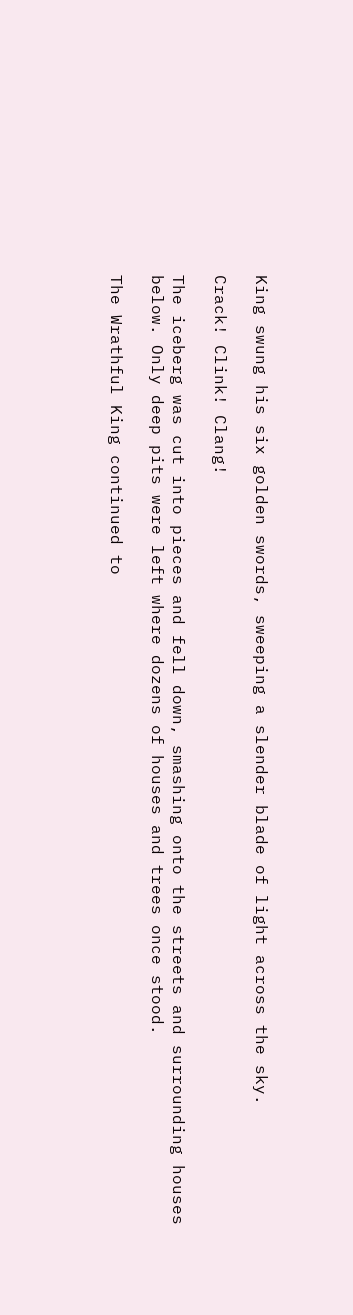King swung his six golden swords, sweeping a slender blade of light across the sky.

Crack! Clink! Clang!

The iceberg was cut into pieces and fell down, smashing onto the streets and surrounding houses below. Only deep pits were left where dozens of houses and trees once stood.

The Wrathful King continued to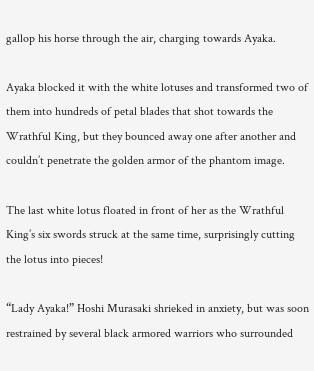gallop his horse through the air, charging towards Ayaka.

Ayaka blocked it with the white lotuses and transformed two of them into hundreds of petal blades that shot towards the Wrathful King, but they bounced away one after another and couldn’t penetrate the golden armor of the phantom image.

The last white lotus floated in front of her as the Wrathful King’s six swords struck at the same time, surprisingly cutting the lotus into pieces!

“Lady Ayaka!” Hoshi Murasaki shrieked in anxiety, but was soon restrained by several black armored warriors who surrounded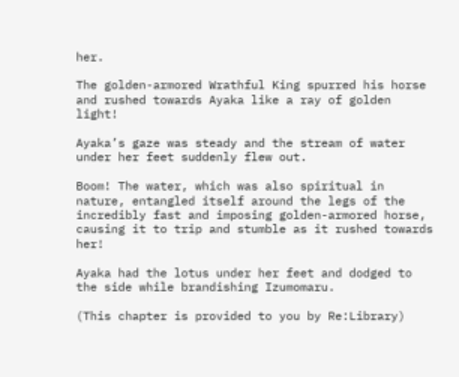her.

The golden-armored Wrathful King spurred his horse and rushed towards Ayaka like a ray of golden light!

Ayaka’s gaze was steady and the stream of water under her feet suddenly flew out.

Boom! The water, which was also spiritual in nature, entangled itself around the legs of the incredibly fast and imposing golden-armored horse, causing it to trip and stumble as it rushed towards her!

Ayaka had the lotus under her feet and dodged to the side while brandishing Izumomaru.

(This chapter is provided to you by Re:Library)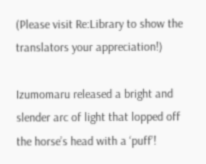(Please visit Re:Library to show the translators your appreciation!)

Izumomaru released a bright and slender arc of light that lopped off the horse’s head with a ‘puff’!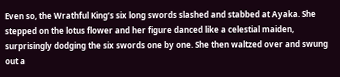Even so, the Wrathful King’s six long swords slashed and stabbed at Ayaka. She stepped on the lotus flower and her figure danced like a celestial maiden, surprisingly dodging the six swords one by one. She then waltzed over and swung out a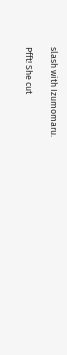slash with Izumomaru.

Pfft! She cut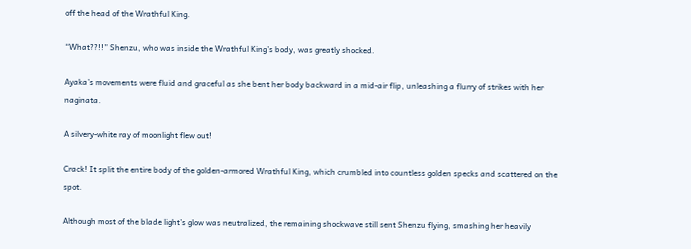off the head of the Wrathful King.

“What??!!” Shenzu, who was inside the Wrathful King’s body, was greatly shocked.

Ayaka’s movements were fluid and graceful as she bent her body backward in a mid-air flip, unleashing a flurry of strikes with her naginata.

A silvery-white ray of moonlight flew out!

Crack! It split the entire body of the golden-armored Wrathful King, which crumbled into countless golden specks and scattered on the spot.

Although most of the blade light’s glow was neutralized, the remaining shockwave still sent Shenzu flying, smashing her heavily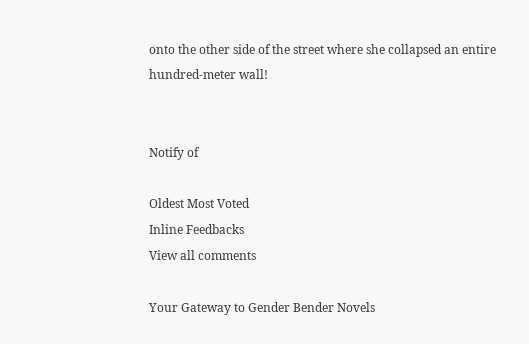onto the other side of the street where she collapsed an entire hundred-meter wall!


Notify of

Oldest Most Voted
Inline Feedbacks
View all comments

Your Gateway to Gender Bender Novels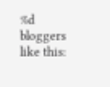%d bloggers like this: